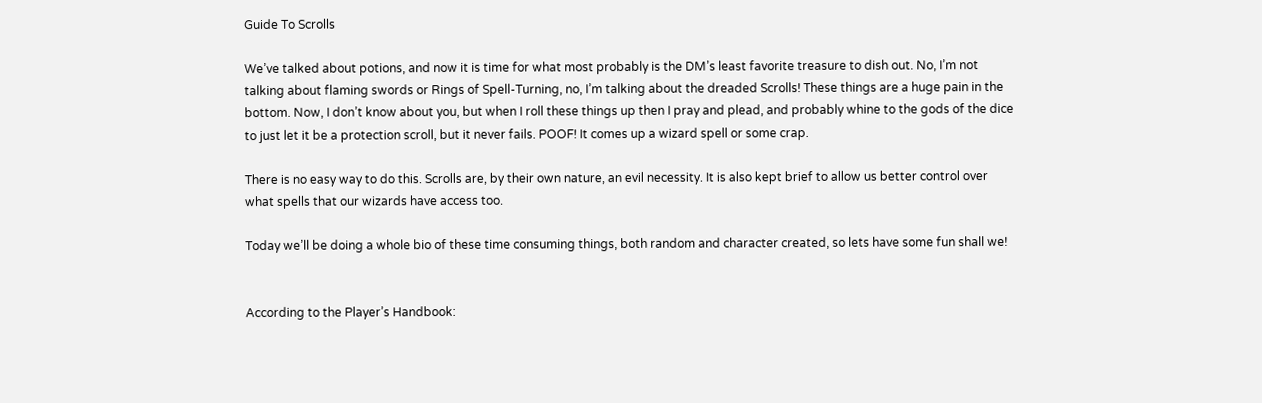Guide To Scrolls

We’ve talked about potions, and now it is time for what most probably is the DM’s least favorite treasure to dish out. No, I’m not talking about flaming swords or Rings of Spell-Turning, no, I’m talking about the dreaded Scrolls! These things are a huge pain in the bottom. Now, I don’t know about you, but when I roll these things up then I pray and plead, and probably whine to the gods of the dice to just let it be a protection scroll, but it never fails. POOF! It comes up a wizard spell or some crap.

There is no easy way to do this. Scrolls are, by their own nature, an evil necessity. It is also kept brief to allow us better control over what spells that our wizards have access too.

Today we’ll be doing a whole bio of these time consuming things, both random and character created, so lets have some fun shall we!


According to the Player’s Handbook: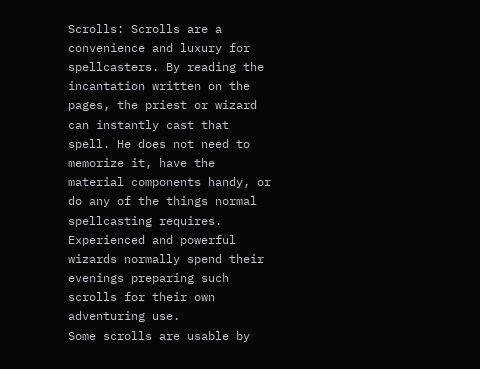Scrolls: Scrolls are a convenience and luxury for spellcasters. By reading the incantation written on the pages, the priest or wizard can instantly cast that spell. He does not need to memorize it, have the material components handy, or do any of the things normal spellcasting requires. Experienced and powerful wizards normally spend their evenings preparing such scrolls for their own adventuring use.
Some scrolls are usable by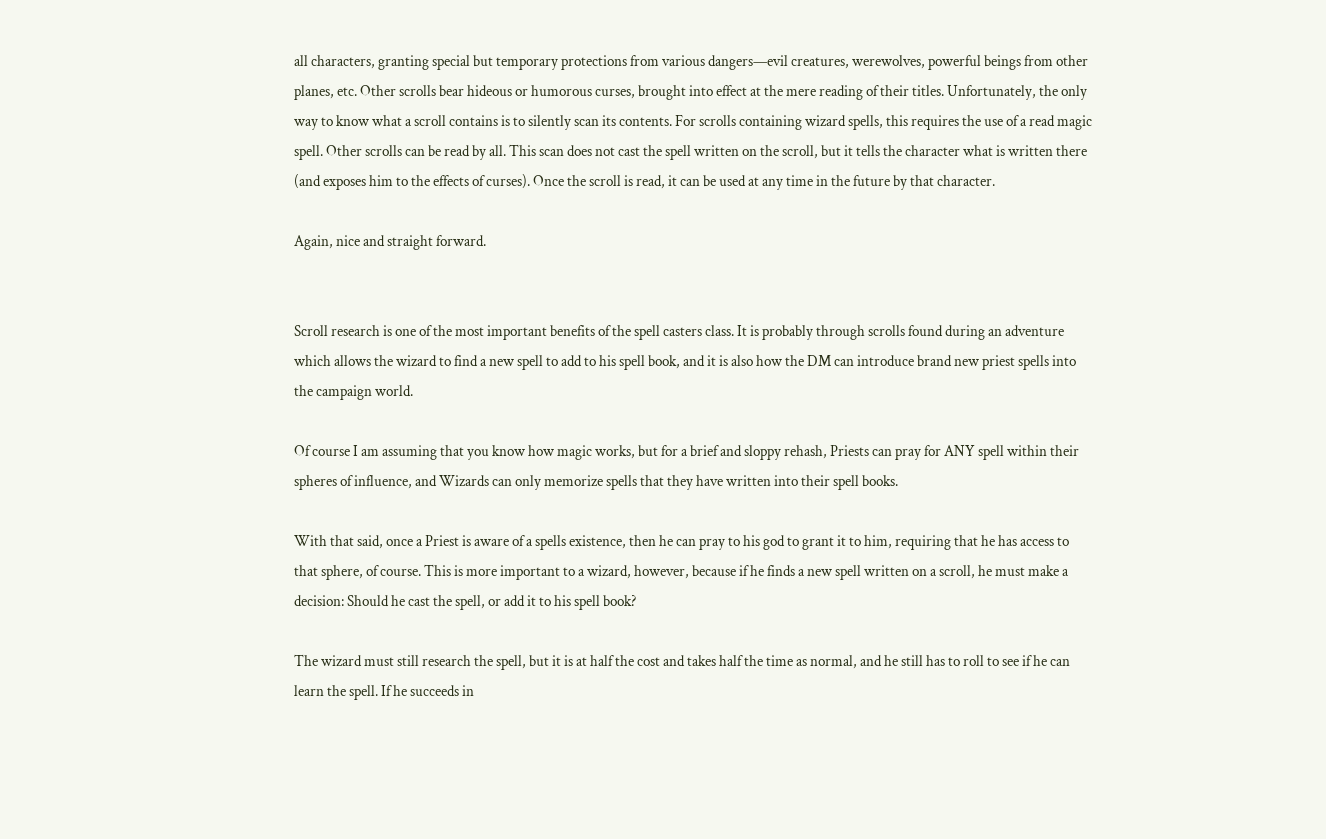all characters, granting special but temporary protections from various dangers—evil creatures, werewolves, powerful beings from other planes, etc. Other scrolls bear hideous or humorous curses, brought into effect at the mere reading of their titles. Unfortunately, the only way to know what a scroll contains is to silently scan its contents. For scrolls containing wizard spells, this requires the use of a read magic spell. Other scrolls can be read by all. This scan does not cast the spell written on the scroll, but it tells the character what is written there (and exposes him to the effects of curses). Once the scroll is read, it can be used at any time in the future by that character.

Again, nice and straight forward.


Scroll research is one of the most important benefits of the spell casters class. It is probably through scrolls found during an adventure which allows the wizard to find a new spell to add to his spell book, and it is also how the DM can introduce brand new priest spells into the campaign world.

Of course I am assuming that you know how magic works, but for a brief and sloppy rehash, Priests can pray for ANY spell within their spheres of influence, and Wizards can only memorize spells that they have written into their spell books.

With that said, once a Priest is aware of a spells existence, then he can pray to his god to grant it to him, requiring that he has access to that sphere, of course. This is more important to a wizard, however, because if he finds a new spell written on a scroll, he must make a decision: Should he cast the spell, or add it to his spell book?

The wizard must still research the spell, but it is at half the cost and takes half the time as normal, and he still has to roll to see if he can learn the spell. If he succeeds in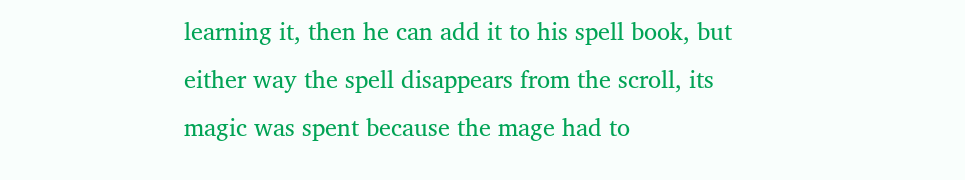learning it, then he can add it to his spell book, but either way the spell disappears from the scroll, its magic was spent because the mage had to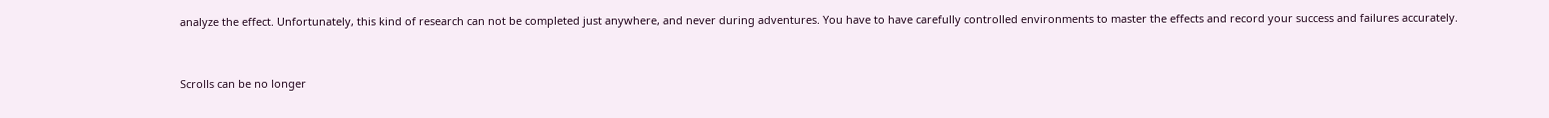analyze the effect. Unfortunately, this kind of research can not be completed just anywhere, and never during adventures. You have to have carefully controlled environments to master the effects and record your success and failures accurately.


Scrolls can be no longer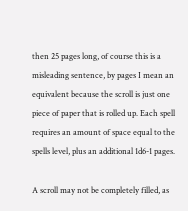then 25 pages long, of course this is a misleading sentence, by pages I mean an equivalent because the scroll is just one piece of paper that is rolled up. Each spell requires an amount of space equal to the spells level, plus an additional 1d6-1 pages.

A scroll may not be completely filled, as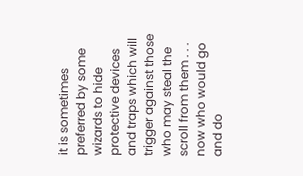it is sometimes preferred by some wizards to hide protective devices and traps which will trigger against those who may steal the scroll from them . . . now who would go and do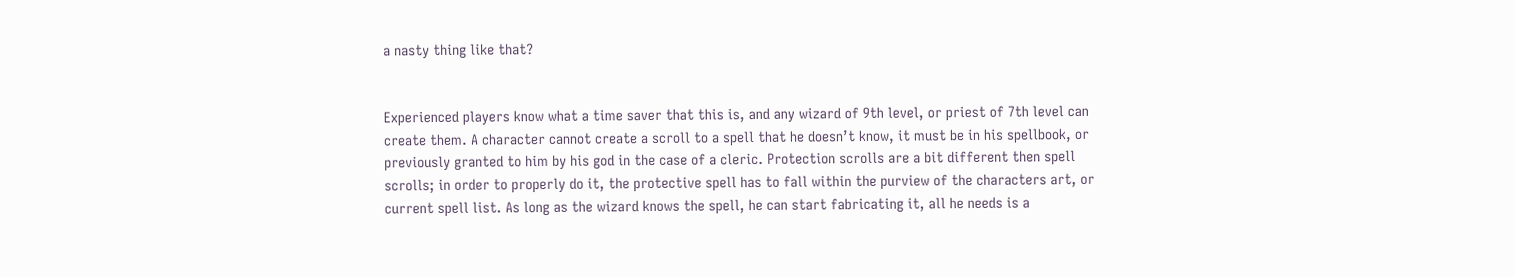a nasty thing like that?


Experienced players know what a time saver that this is, and any wizard of 9th level, or priest of 7th level can create them. A character cannot create a scroll to a spell that he doesn’t know, it must be in his spellbook, or previously granted to him by his god in the case of a cleric. Protection scrolls are a bit different then spell scrolls; in order to properly do it, the protective spell has to fall within the purview of the characters art, or current spell list. As long as the wizard knows the spell, he can start fabricating it, all he needs is a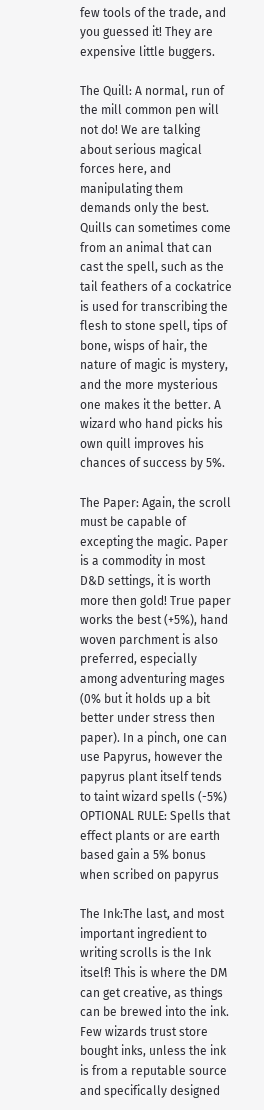few tools of the trade, and you guessed it! They are expensive little buggers.

The Quill: A normal, run of the mill common pen will not do! We are talking about serious magical forces here, and manipulating them demands only the best. Quills can sometimes come from an animal that can cast the spell, such as the tail feathers of a cockatrice is used for transcribing the flesh to stone spell, tips of bone, wisps of hair, the nature of magic is mystery, and the more mysterious one makes it the better. A wizard who hand picks his own quill improves his chances of success by 5%.

The Paper: Again, the scroll must be capable of excepting the magic. Paper is a commodity in most D&D settings, it is worth more then gold! True paper works the best (+5%), hand woven parchment is also preferred, especially among adventuring mages (0% but it holds up a bit better under stress then paper). In a pinch, one can use Papyrus, however the papyrus plant itself tends to taint wizard spells (-5%) OPTIONAL RULE: Spells that effect plants or are earth based gain a 5% bonus when scribed on papyrus

The Ink:The last, and most important ingredient to writing scrolls is the Ink itself! This is where the DM can get creative, as things can be brewed into the ink. Few wizards trust store bought inks, unless the ink is from a reputable source and specifically designed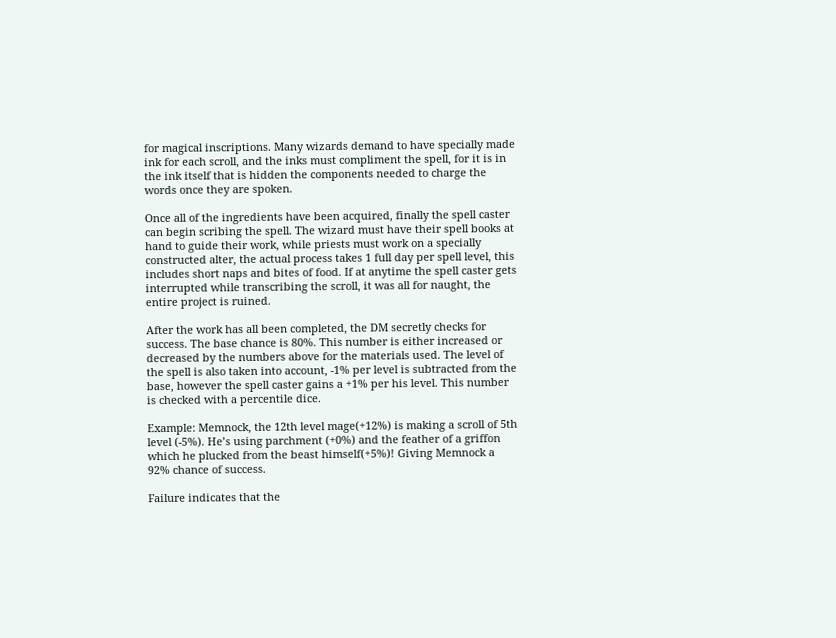for magical inscriptions. Many wizards demand to have specially made ink for each scroll, and the inks must compliment the spell, for it is in the ink itself that is hidden the components needed to charge the words once they are spoken.

Once all of the ingredients have been acquired, finally the spell caster can begin scribing the spell. The wizard must have their spell books at hand to guide their work, while priests must work on a specially constructed alter, the actual process takes 1 full day per spell level, this includes short naps and bites of food. If at anytime the spell caster gets interrupted while transcribing the scroll, it was all for naught, the entire project is ruined.

After the work has all been completed, the DM secretly checks for success. The base chance is 80%. This number is either increased or decreased by the numbers above for the materials used. The level of the spell is also taken into account, -1% per level is subtracted from the base, however the spell caster gains a +1% per his level. This number is checked with a percentile dice.

Example: Memnock, the 12th level mage(+12%) is making a scroll of 5th level (-5%). He’s using parchment (+0%) and the feather of a griffon which he plucked from the beast himself(+5%)! Giving Memnock a 92% chance of success.

Failure indicates that the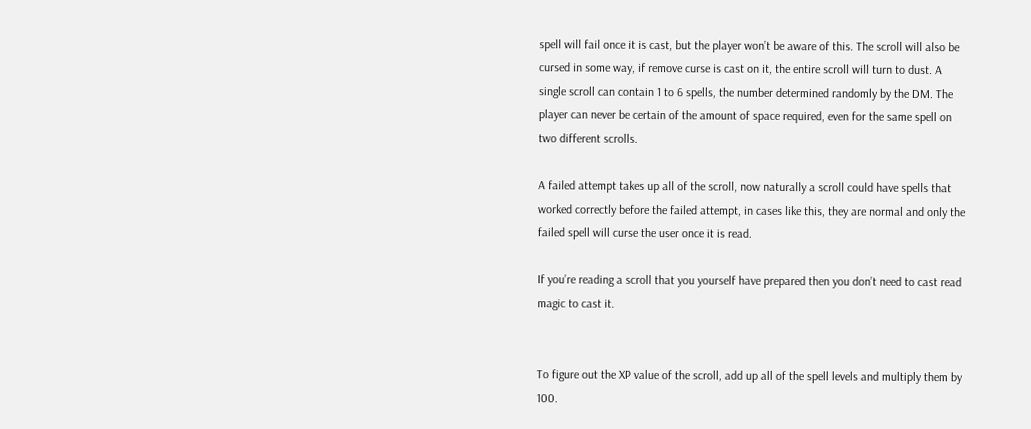spell will fail once it is cast, but the player won’t be aware of this. The scroll will also be cursed in some way, if remove curse is cast on it, the entire scroll will turn to dust. A single scroll can contain 1 to 6 spells, the number determined randomly by the DM. The player can never be certain of the amount of space required, even for the same spell on two different scrolls.

A failed attempt takes up all of the scroll, now naturally a scroll could have spells that worked correctly before the failed attempt, in cases like this, they are normal and only the failed spell will curse the user once it is read.

If you’re reading a scroll that you yourself have prepared then you don’t need to cast read magic to cast it.


To figure out the XP value of the scroll, add up all of the spell levels and multiply them by 100.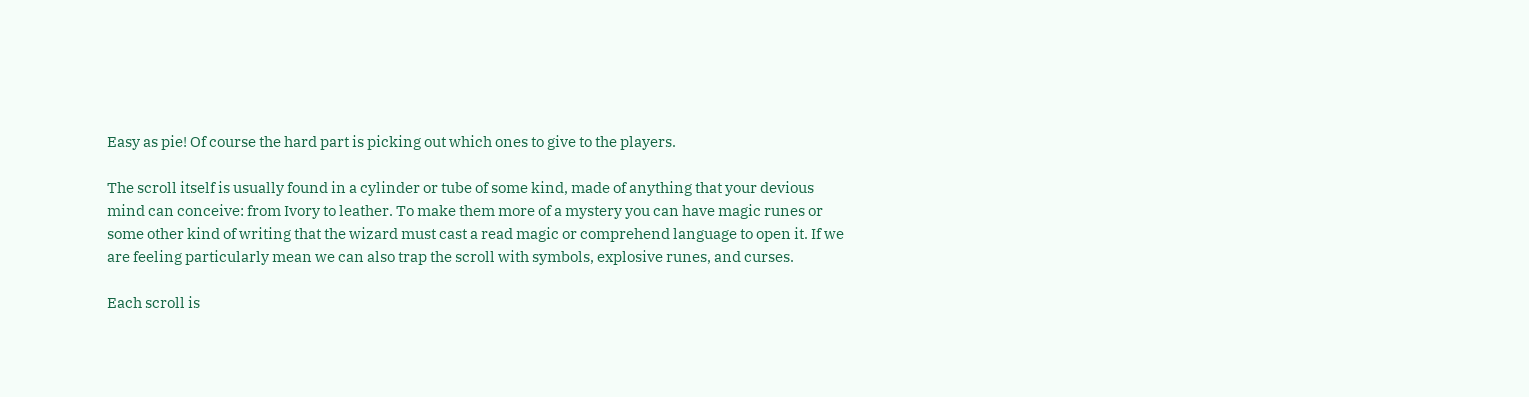Easy as pie! Of course the hard part is picking out which ones to give to the players.

The scroll itself is usually found in a cylinder or tube of some kind, made of anything that your devious mind can conceive: from Ivory to leather. To make them more of a mystery you can have magic runes or some other kind of writing that the wizard must cast a read magic or comprehend language to open it. If we are feeling particularly mean we can also trap the scroll with symbols, explosive runes, and curses.

Each scroll is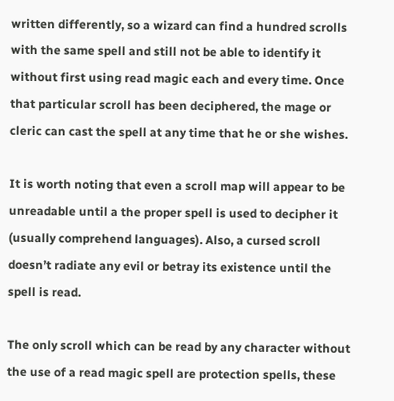written differently, so a wizard can find a hundred scrolls with the same spell and still not be able to identify it without first using read magic each and every time. Once that particular scroll has been deciphered, the mage or cleric can cast the spell at any time that he or she wishes.

It is worth noting that even a scroll map will appear to be unreadable until a the proper spell is used to decipher it (usually comprehend languages). Also, a cursed scroll doesn’t radiate any evil or betray its existence until the spell is read.

The only scroll which can be read by any character without the use of a read magic spell are protection spells, these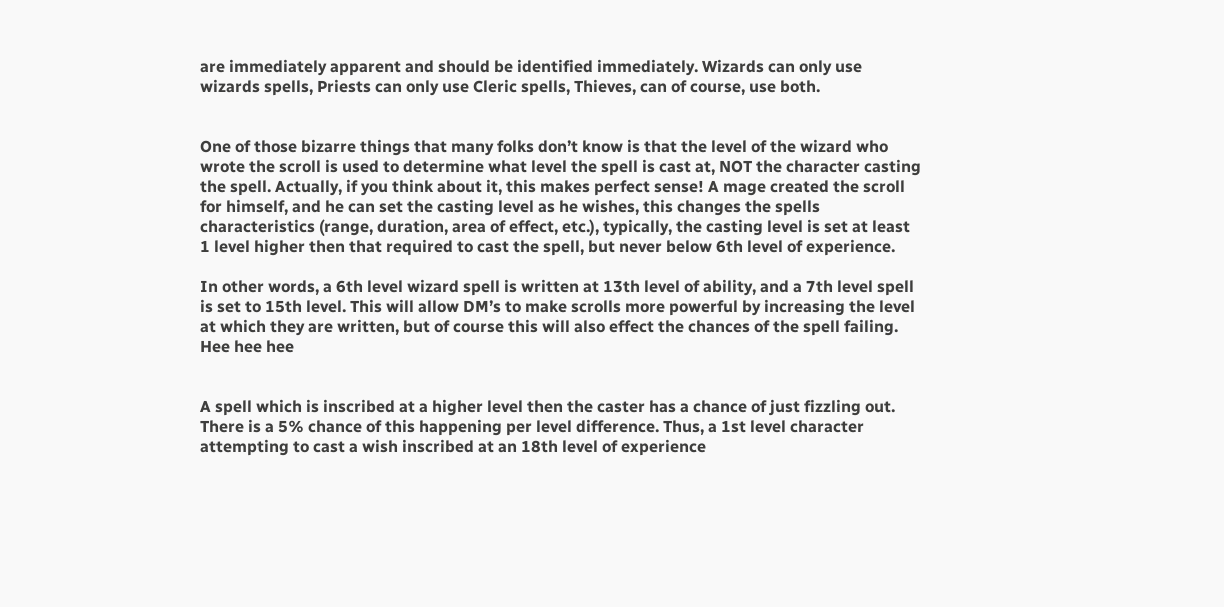are immediately apparent and should be identified immediately. Wizards can only use wizards spells, Priests can only use Cleric spells, Thieves, can of course, use both.


One of those bizarre things that many folks don’t know is that the level of the wizard who wrote the scroll is used to determine what level the spell is cast at, NOT the character casting the spell. Actually, if you think about it, this makes perfect sense! A mage created the scroll for himself, and he can set the casting level as he wishes, this changes the spells characteristics (range, duration, area of effect, etc.), typically, the casting level is set at least 1 level higher then that required to cast the spell, but never below 6th level of experience.

In other words, a 6th level wizard spell is written at 13th level of ability, and a 7th level spell is set to 15th level. This will allow DM’s to make scrolls more powerful by increasing the level at which they are written, but of course this will also effect the chances of the spell failing. Hee hee hee


A spell which is inscribed at a higher level then the caster has a chance of just fizzling out. There is a 5% chance of this happening per level difference. Thus, a 1st level character attempting to cast a wish inscribed at an 18th level of experience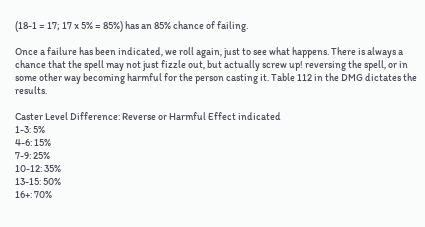(18-1 = 17; 17 x 5% = 85%) has an 85% chance of failing.

Once a failure has been indicated, we roll again, just to see what happens. There is always a chance that the spell may not just fizzle out, but actually screw up! reversing the spell, or in some other way becoming harmful for the person casting it. Table 112 in the DMG dictates the results.

Caster Level Difference: Reverse or Harmful Effect indicated
1-3: 5%
4-6: 15%
7-9: 25%
10-12: 35%
13-15: 50%
16+: 70%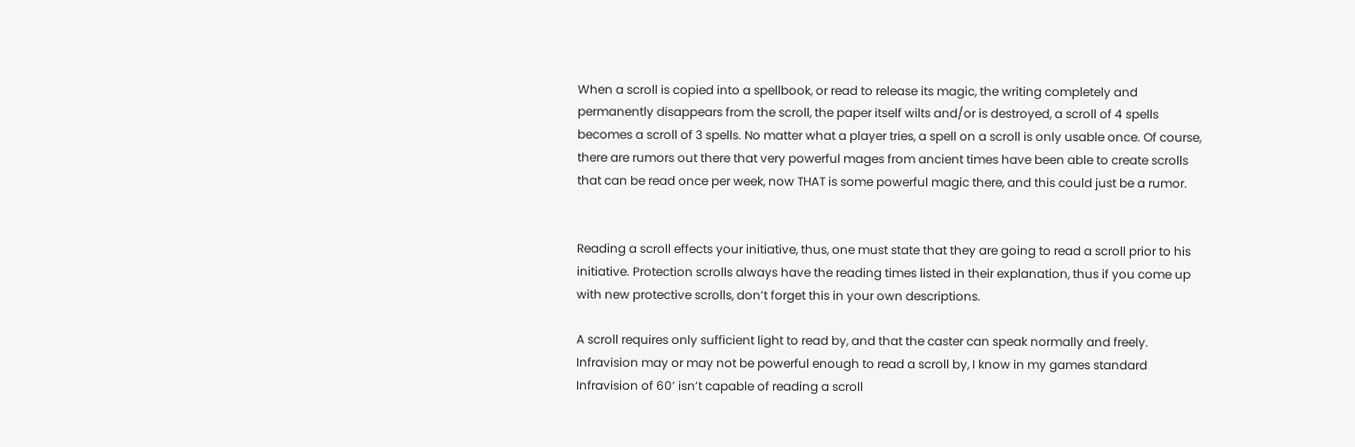When a scroll is copied into a spellbook, or read to release its magic, the writing completely and permanently disappears from the scroll, the paper itself wilts and/or is destroyed, a scroll of 4 spells becomes a scroll of 3 spells. No matter what a player tries, a spell on a scroll is only usable once. Of course, there are rumors out there that very powerful mages from ancient times have been able to create scrolls that can be read once per week, now THAT is some powerful magic there, and this could just be a rumor.


Reading a scroll effects your initiative, thus, one must state that they are going to read a scroll prior to his initiative. Protection scrolls always have the reading times listed in their explanation, thus if you come up with new protective scrolls, don’t forget this in your own descriptions.

A scroll requires only sufficient light to read by, and that the caster can speak normally and freely. Infravision may or may not be powerful enough to read a scroll by, I know in my games standard Infravision of 60’ isn’t capable of reading a scroll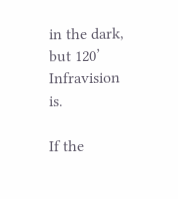in the dark, but 120’ Infravision is.

If the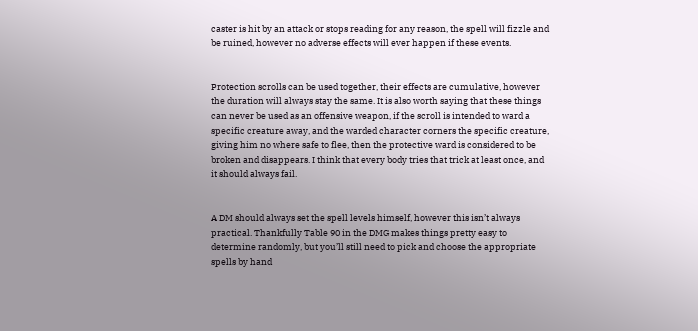caster is hit by an attack or stops reading for any reason, the spell will fizzle and be ruined, however no adverse effects will ever happen if these events.


Protection scrolls can be used together, their effects are cumulative, however the duration will always stay the same. It is also worth saying that these things can never be used as an offensive weapon, if the scroll is intended to ward a specific creature away, and the warded character corners the specific creature, giving him no where safe to flee, then the protective ward is considered to be broken and disappears. I think that every body tries that trick at least once, and it should always fail.


A DM should always set the spell levels himself, however this isn’t always practical. Thankfully Table 90 in the DMG makes things pretty easy to determine randomly, but you’ll still need to pick and choose the appropriate spells by hand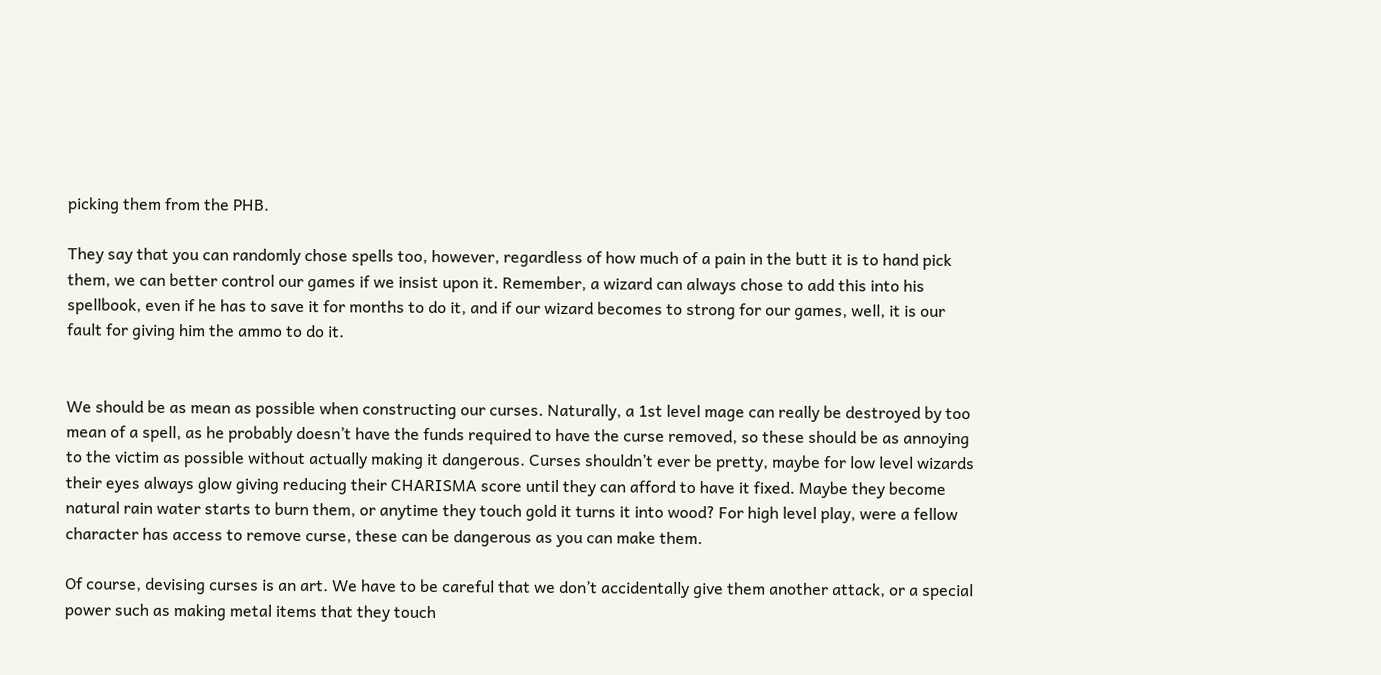picking them from the PHB.

They say that you can randomly chose spells too, however, regardless of how much of a pain in the butt it is to hand pick them, we can better control our games if we insist upon it. Remember, a wizard can always chose to add this into his spellbook, even if he has to save it for months to do it, and if our wizard becomes to strong for our games, well, it is our fault for giving him the ammo to do it.


We should be as mean as possible when constructing our curses. Naturally, a 1st level mage can really be destroyed by too mean of a spell, as he probably doesn’t have the funds required to have the curse removed, so these should be as annoying to the victim as possible without actually making it dangerous. Curses shouldn’t ever be pretty, maybe for low level wizards their eyes always glow giving reducing their CHARISMA score until they can afford to have it fixed. Maybe they become natural rain water starts to burn them, or anytime they touch gold it turns it into wood? For high level play, were a fellow character has access to remove curse, these can be dangerous as you can make them.

Of course, devising curses is an art. We have to be careful that we don’t accidentally give them another attack, or a special power such as making metal items that they touch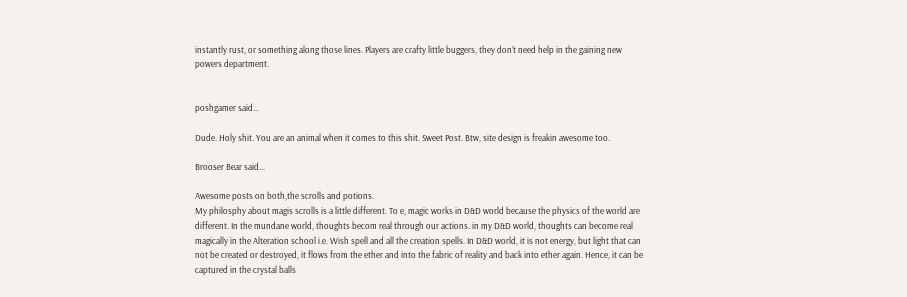instantly rust, or something along those lines. Players are crafty little buggers, they don’t need help in the gaining new powers department.


poshgamer said...

Dude. Holy shit. You are an animal when it comes to this shit. Sweet Post. Btw, site design is freakin awesome too.

Brooser Bear said...

Awesome posts on both,the scrolls and potions.
My philosphy about magis scrolls is a little different. To e, magic works in D&D world because the physics of the world are different. In the mundane world, thoughts becom real through our actions. in my D&D world, thoughts can become real magically in the Alteration school i.e. Wish spell and all the creation spells. In D&D world, it is not energy, but light that can not be created or destroyed, it flows from the ether and into the fabric of reality and back into ether again. Hence, it can be captured in the crystal balls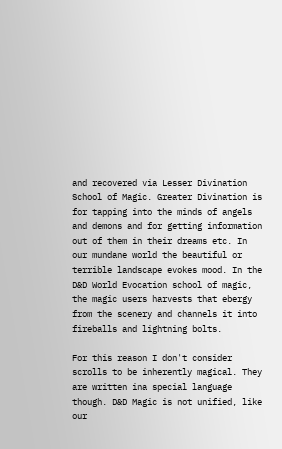and recovered via Lesser Divination School of Magic. Greater Divination is for tapping into the minds of angels and demons and for getting information out of them in their dreams etc. In our mundane world the beautiful or terrible landscape evokes mood. In the D&D World Evocation school of magic, the magic users harvests that ebergy from the scenery and channels it into fireballs and lightning bolts.

For this reason I don't consider scrolls to be inherently magical. They are written ina special language though. D&D Magic is not unified, like our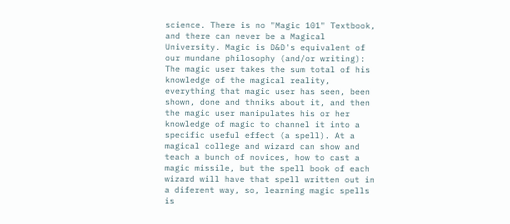science. There is no "Magic 101" Textbook, and there can never be a Magical University. Magic is D&D's equivalent of our mundane philosophy (and/or writing): The magic user takes the sum total of his knowledge of the magical reality, everything that magic user has seen, been shown, done and thniks about it, and then the magic user manipulates his or her knowledge of magic to channel it into a specific useful effect (a spell). At a magical college and wizard can show and teach a bunch of novices, how to cast a magic missile, but the spell book of each wizard will have that spell written out in a diferent way, so, learning magic spells is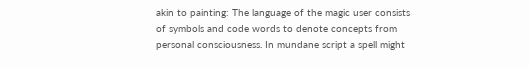akin to painting: The language of the magic user consists of symbols and code words to denote concepts from personal consciousness. In mundane script a spell might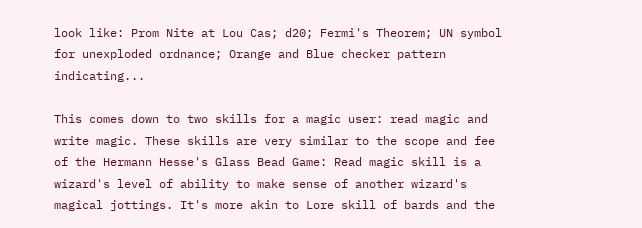look like: Prom Nite at Lou Cas; d20; Fermi's Theorem; UN symbol for unexploded ordnance; Orange and Blue checker pattern indicating...

This comes down to two skills for a magic user: read magic and write magic. These skills are very similar to the scope and fee of the Hermann Hesse's Glass Bead Game: Read magic skill is a wizard's level of ability to make sense of another wizard's magical jottings. It's more akin to Lore skill of bards and the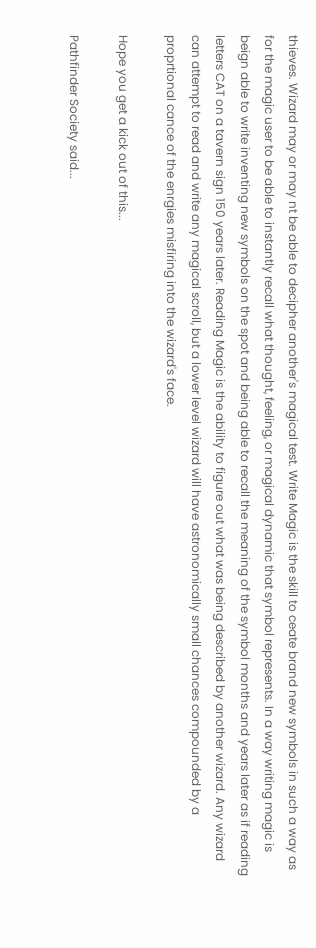thieves. Wizard may or may nt be able to decipher another's magical test. Write Magic is the skill to ceate brand new symbols in such a way as for the magic user to be able to instantly recall what thought, feeling, or magical dynamic that symbol represents. In a way writing magic is beign able to write inventing new symbols on the spot and being able to recall the meaning of the symbol months and years later as if reading letters CAT on a tavern sign 150 years later. Reading Magic is the ability to figure out what was being described by another wizard. Any wizard can attempt to read and write any magical scroll, but a lower level wizard will have astronomically small chances compounded by a proprtional cance of the enrgies misfiring into the wizard's face.

Hope you get a kick out of this...

Pathfinder Society said...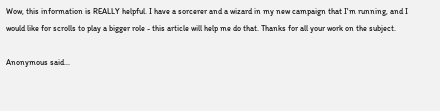Wow, this information is REALLY helpful. I have a sorcerer and a wizard in my new campaign that I'm running, and I would like for scrolls to play a bigger role - this article will help me do that. Thanks for all your work on the subject.

Anonymous said...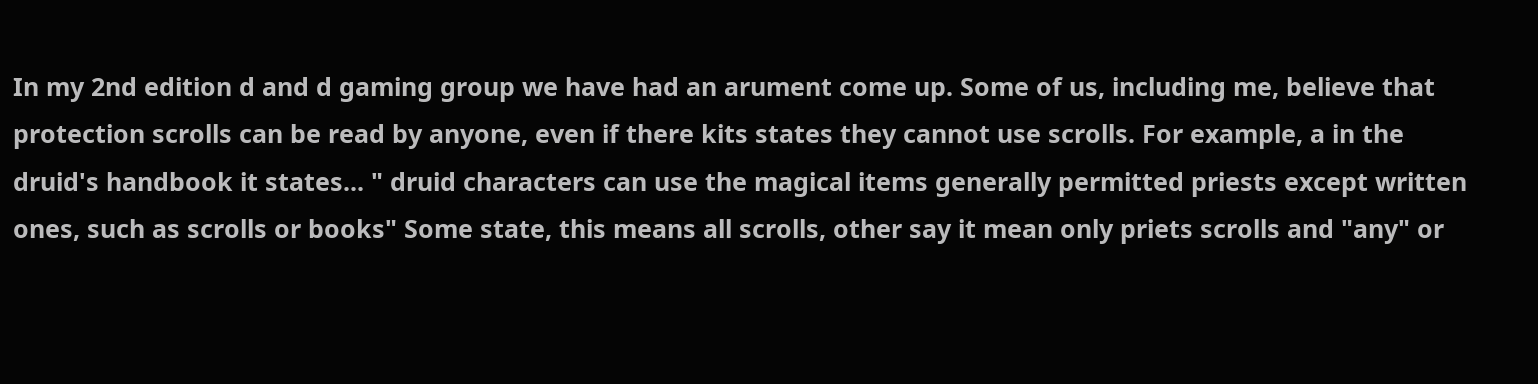In my 2nd edition d and d gaming group we have had an arument come up. Some of us, including me, believe that protection scrolls can be read by anyone, even if there kits states they cannot use scrolls. For example, a in the druid's handbook it states... " druid characters can use the magical items generally permitted priests except written ones, such as scrolls or books" Some state, this means all scrolls, other say it mean only priets scrolls and "any" or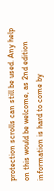protection scrolls can still be used. Any help on this would be welcome, as 2nd edition information is hard to come by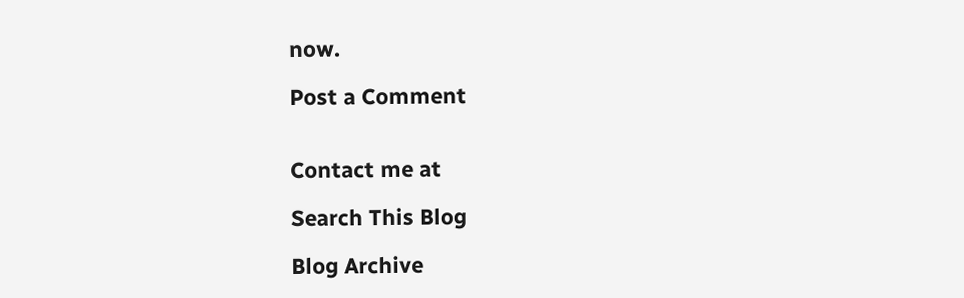now.

Post a Comment


Contact me at

Search This Blog

Blog Archive